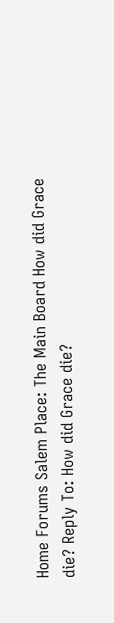Home Forums Salem Place: The Main Board How did Grace die? Reply To: How did Grace die?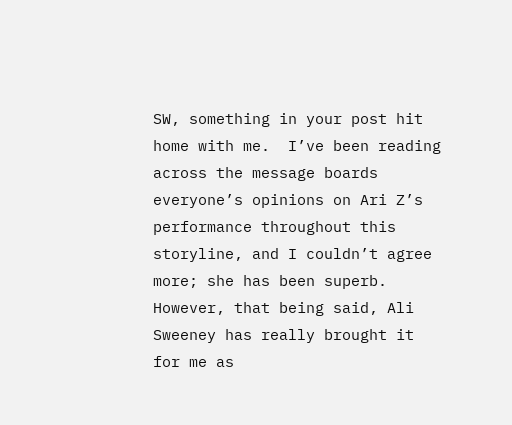SW, something in your post hit home with me.  I’ve been reading across the message boards everyone’s opinions on Ari Z’s performance throughout this storyline, and I couldn’t agree more; she has been superb.  However, that being said, Ali Sweeney has really brought it for me as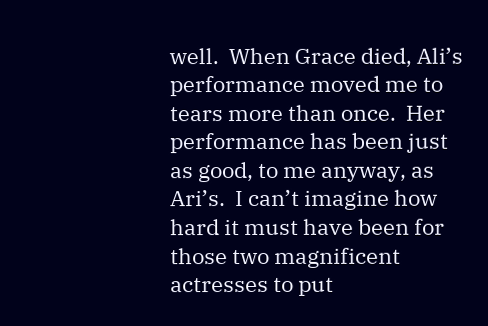well.  When Grace died, Ali’s performance moved me to tears more than once.  Her performance has been just as good, to me anyway, as Ari’s.  I can’t imagine how hard it must have been for those two magnificent actresses to put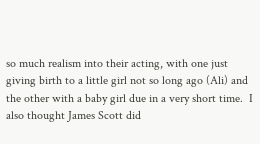so much realism into their acting, with one just giving birth to a little girl not so long ago (Ali) and the other with a baby girl due in a very short time.  I also thought James Scott did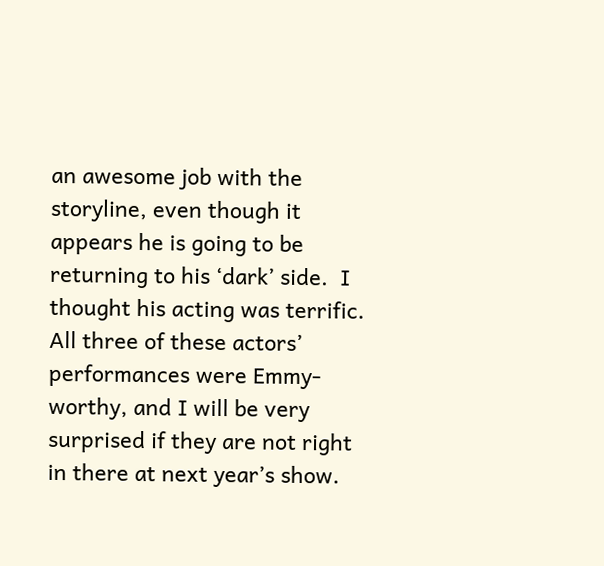an awesome job with the storyline, even though it appears he is going to be returning to his ‘dark’ side.  I thought his acting was terrific.  All three of these actors’ performances were Emmy-worthy, and I will be very surprised if they are not right in there at next year’s show.